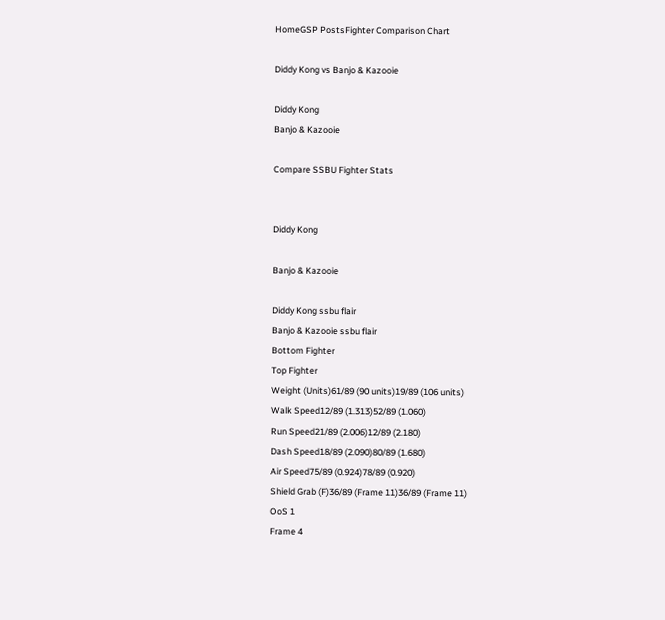HomeGSP PostsFighter Comparison Chart

Diddy Kong vs Banjo & Kazooie

Diddy Kong
Banjo & Kazooie

Compare SSBU Fighter Stats


Diddy Kong

Banjo & Kazooie

Diddy Kong ssbu flair
Banjo & Kazooie ssbu flair
Bottom Fighter
Top Fighter
Weight (Units)61/89 (90 units)19/89 (106 units)
Walk Speed12/89 (1.313)52/89 (1.060)
Run Speed21/89 (2.006)12/89 (2.180)
Dash Speed18/89 (2.090)80/89 (1.680)
Air Speed75/89 (0.924)78/89 (0.920)
Shield Grab (F)36/89 (Frame 11)36/89 (Frame 11)
OoS 1
Frame 4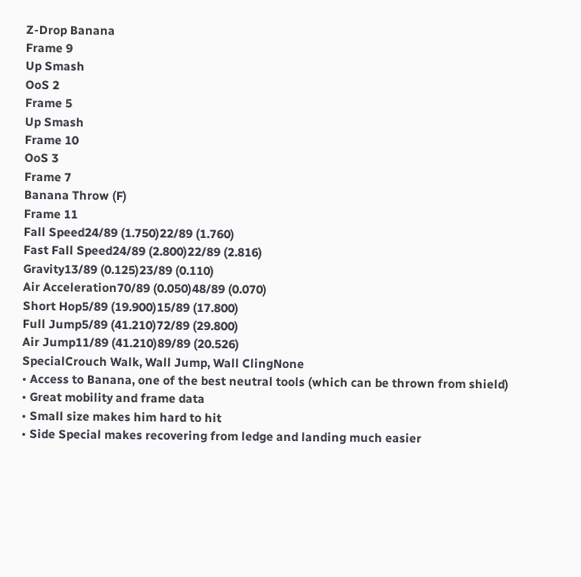Z-Drop Banana
Frame 9
Up Smash
OoS 2
Frame 5
Up Smash
Frame 10
OoS 3
Frame 7
Banana Throw (F)
Frame 11
Fall Speed24/89 (1.750)22/89 (1.760)
Fast Fall Speed24/89 (2.800)22/89 (2.816)
Gravity13/89 (0.125)23/89 (0.110)
Air Acceleration70/89 (0.050)48/89 (0.070)
Short Hop5/89 (19.900)15/89 (17.800)
Full Jump5/89 (41.210)72/89 (29.800)
Air Jump11/89 (41.210)89/89 (20.526)
SpecialCrouch Walk, Wall Jump, Wall ClingNone
• Access to Banana, one of the best neutral tools (which can be thrown from shield)
• Great mobility and frame data
• Small size makes him hard to hit
• Side Special makes recovering from ledge and landing much easier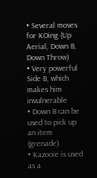• Several moves for KOing (Up Aerial, Down B, Down Throw)
• Very powerful Side B, which makes him invulnerable
• Down B can be used to pick up an item (grenade)
• Kazooie is used as a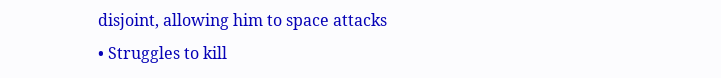disjoint, allowing him to space attacks
• Struggles to kill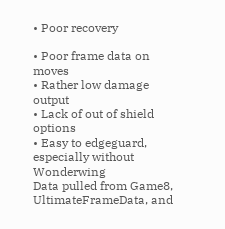• Poor recovery

• Poor frame data on moves
• Rather low damage output
• Lack of out of shield options
• Easy to edgeguard, especially without Wonderwing
Data pulled from Game8, UltimateFrameData, and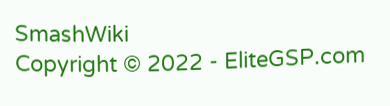SmashWiki
Copyright © 2022 - EliteGSP.com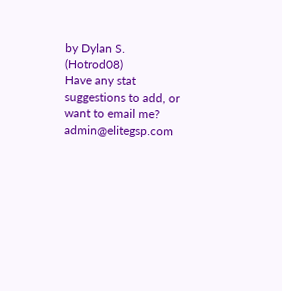by Dylan S. (Hotrod08)
Have any stat suggestions to add, or want to email me? admin@elitegsp.com